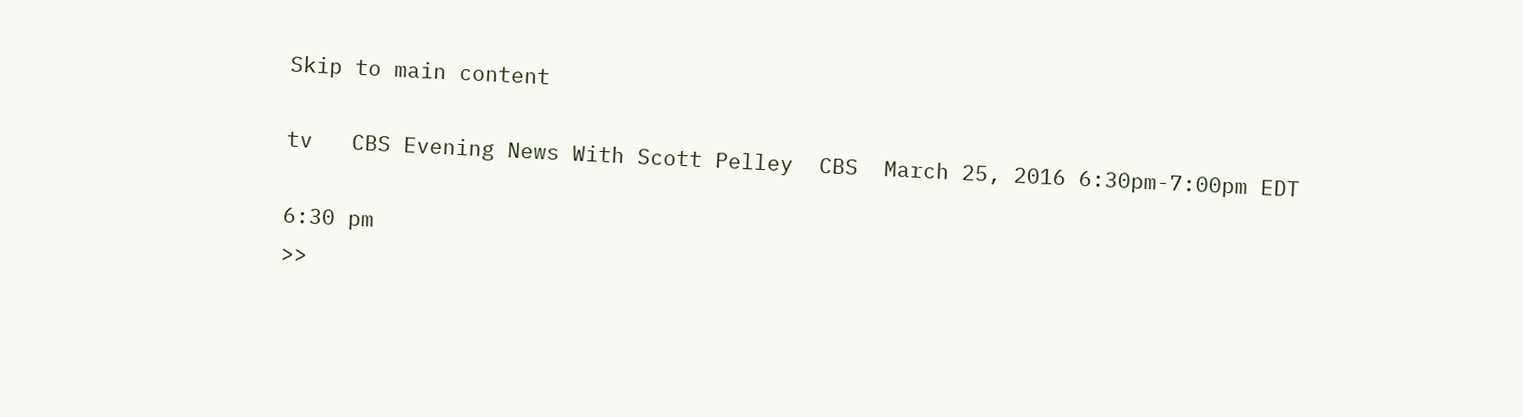Skip to main content

tv   CBS Evening News With Scott Pelley  CBS  March 25, 2016 6:30pm-7:00pm EDT

6:30 pm
>>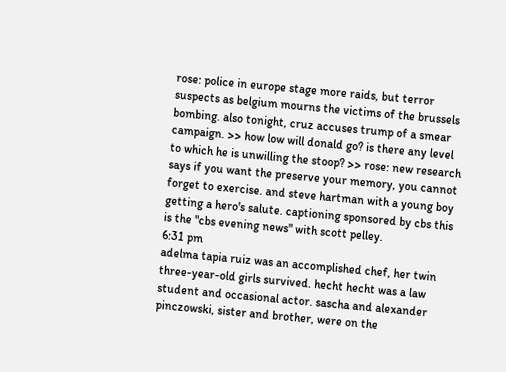rose: police in europe stage more raids, but terror suspects as belgium mourns the victims of the brussels bombing. also tonight, cruz accuses trump of a smear campaign. >> how low will donald go? is there any level to which he is unwilling the stoop? >> rose: new research says if you want the preserve your memory, you cannot forget to exercise. and steve hartman with a young boy getting a hero's salute. captioning sponsored by cbs this is the "cbs evening news" with scott pelley.
6:31 pm
adelma tapia ruiz was an accomplished chef, her twin three-year-old girls survived. hecht hecht was a law student and occasional actor. sascha and alexander pinczowski, sister and brother, were on the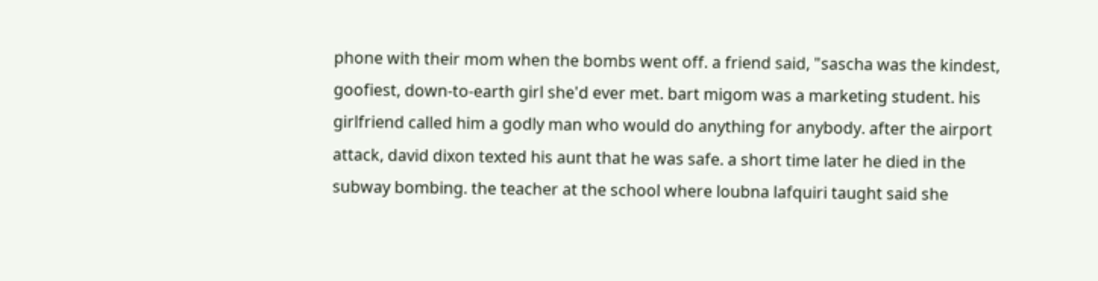phone with their mom when the bombs went off. a friend said, "sascha was the kindest, goofiest, down-to-earth girl she'd ever met. bart migom was a marketing student. his girlfriend called him a godly man who would do anything for anybody. after the airport attack, david dixon texted his aunt that he was safe. a short time later he died in the subway bombing. the teacher at the school where loubna lafquiri taught said she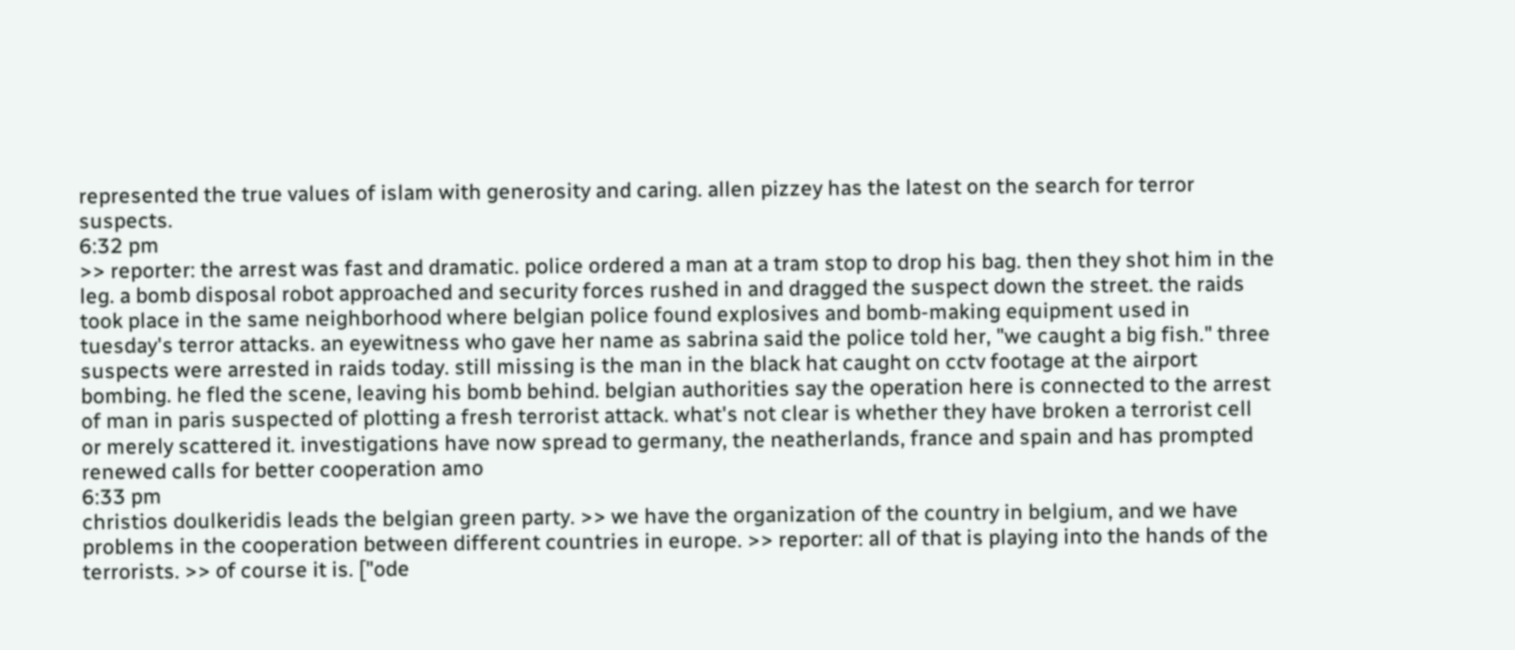represented the true values of islam with generosity and caring. allen pizzey has the latest on the search for terror suspects.
6:32 pm
>> reporter: the arrest was fast and dramatic. police ordered a man at a tram stop to drop his bag. then they shot him in the leg. a bomb disposal robot approached and security forces rushed in and dragged the suspect down the street. the raids took place in the same neighborhood where belgian police found explosives and bomb-making equipment used in tuesday's terror attacks. an eyewitness who gave her name as sabrina said the police told her, "we caught a big fish." three suspects were arrested in raids today. still missing is the man in the black hat caught on cctv footage at the airport bombing. he fled the scene, leaving his bomb behind. belgian authorities say the operation here is connected to the arrest of man in paris suspected of plotting a fresh terrorist attack. what's not clear is whether they have broken a terrorist cell or merely scattered it. investigations have now spread to germany, the neatherlands, france and spain and has prompted renewed calls for better cooperation amo
6:33 pm
christios doulkeridis leads the belgian green party. >> we have the organization of the country in belgium, and we have problems in the cooperation between different countries in europe. >> reporter: all of that is playing into the hands of the terrorists. >> of course it is. ["ode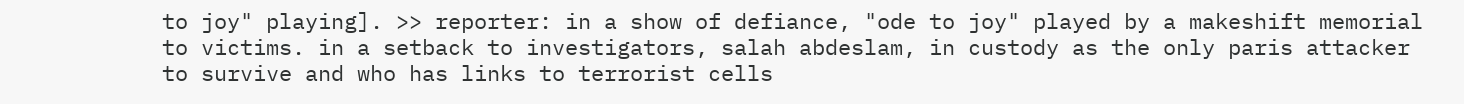to joy" playing]. >> reporter: in a show of defiance, "ode to joy" played by a makeshift memorial to victims. in a setback to investigators, salah abdeslam, in custody as the only paris attacker to survive and who has links to terrorist cells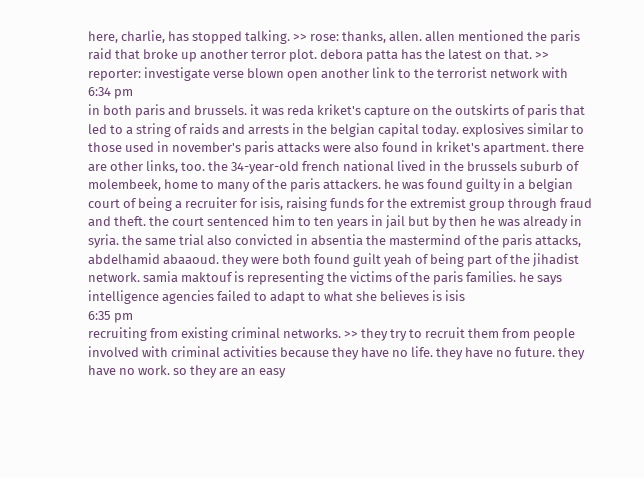here, charlie, has stopped talking. >> rose: thanks, allen. allen mentioned the paris raid that broke up another terror plot. debora patta has the latest on that. >> reporter: investigate verse blown open another link to the terrorist network with
6:34 pm
in both paris and brussels. it was reda kriket's capture on the outskirts of paris that led to a string of raids and arrests in the belgian capital today. explosives similar to those used in november's paris attacks were also found in kriket's apartment. there are other links, too. the 34-year-old french national lived in the brussels suburb of molembeek, home to many of the paris attackers. he was found guilty in a belgian court of being a recruiter for isis, raising funds for the extremist group through fraud and theft. the court sentenced him to ten years in jail but by then he was already in syria. the same trial also convicted in absentia the mastermind of the paris attacks, abdelhamid abaaoud. they were both found guilt yeah of being part of the jihadist network. samia maktouf is representing the victims of the paris families. he says intelligence agencies failed to adapt to what she believes is isis
6:35 pm
recruiting from existing criminal networks. >> they try to recruit them from people involved with criminal activities because they have no life. they have no future. they have no work. so they are an easy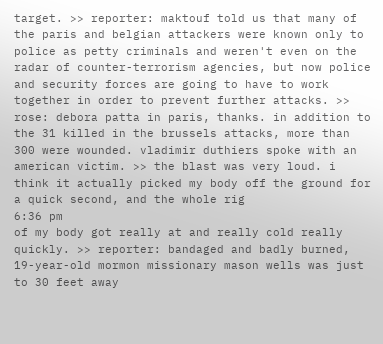target. >> reporter: maktouf told us that many of the paris and belgian attackers were known only to police as petty criminals and weren't even on the radar of counter-terrorism agencies, but now police and security forces are going to have to work together in order to prevent further attacks. >> rose: debora patta in paris, thanks. in addition to the 31 killed in the brussels attacks, more than 300 were wounded. vladimir duthiers spoke with an american victim. >> the blast was very loud. i think it actually picked my body off the ground for a quick second, and the whole rig
6:36 pm
of my body got really at and really cold really quickly. >> reporter: bandaged and badly burned, 19-year-old mormon missionary mason wells was just to 30 feet away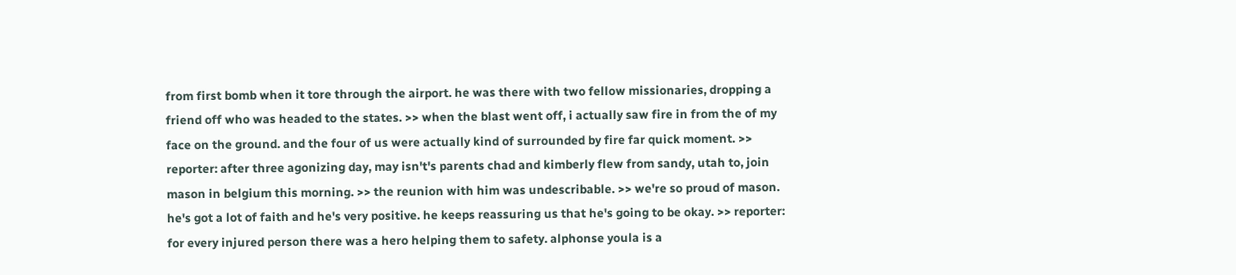from first bomb when it tore through the airport. he was there with two fellow missionaries, dropping a friend off who was headed to the states. >> when the blast went off, i actually saw fire in from the of my face on the ground. and the four of us were actually kind of surrounded by fire far quick moment. >> reporter: after three agonizing day, may isn't's parents chad and kimberly flew from sandy, utah to, join mason in belgium this morning. >> the reunion with him was undescribable. >> we're so proud of mason. he's got a lot of faith and he's very positive. he keeps reassuring us that he's going to be okay. >> reporter: for every injured person there was a hero helping them to safety. alphonse youla is a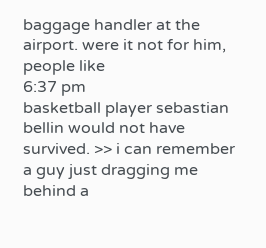baggage handler at the airport. were it not for him, people like
6:37 pm
basketball player sebastian bellin would not have survived. >> i can remember a guy just dragging me behind a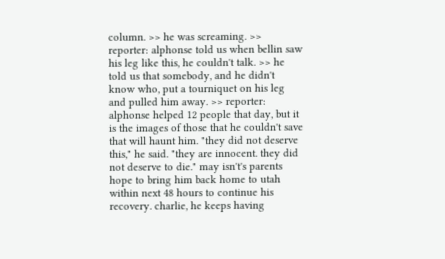column. >> he was screaming. >> reporter: alphonse told us when bellin saw his leg like this, he couldn't talk. >> he told us that somebody, and he didn't know who, put a tourniquet on his leg and pulled him away. >> reporter: alphonse helped 12 people that day, but it is the images of those that he couldn't save that will haunt him. "they did not deserve this," he said. "they are innocent. they did not deserve to die." may isn't's parents hope to bring him back home to utah within next 48 hours to continue his recovery. charlie, he keeps having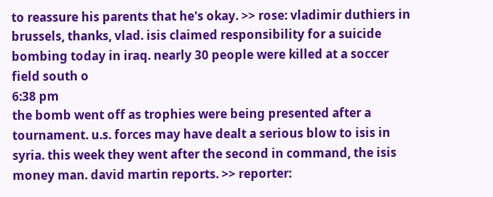to reassure his parents that he's okay. >> rose: vladimir duthiers in brussels, thanks, vlad. isis claimed responsibility for a suicide bombing today in iraq. nearly 30 people were killed at a soccer field south o
6:38 pm
the bomb went off as trophies were being presented after a tournament. u.s. forces may have dealt a serious blow to isis in syria. this week they went after the second in command, the isis money man. david martin reports. >> reporter: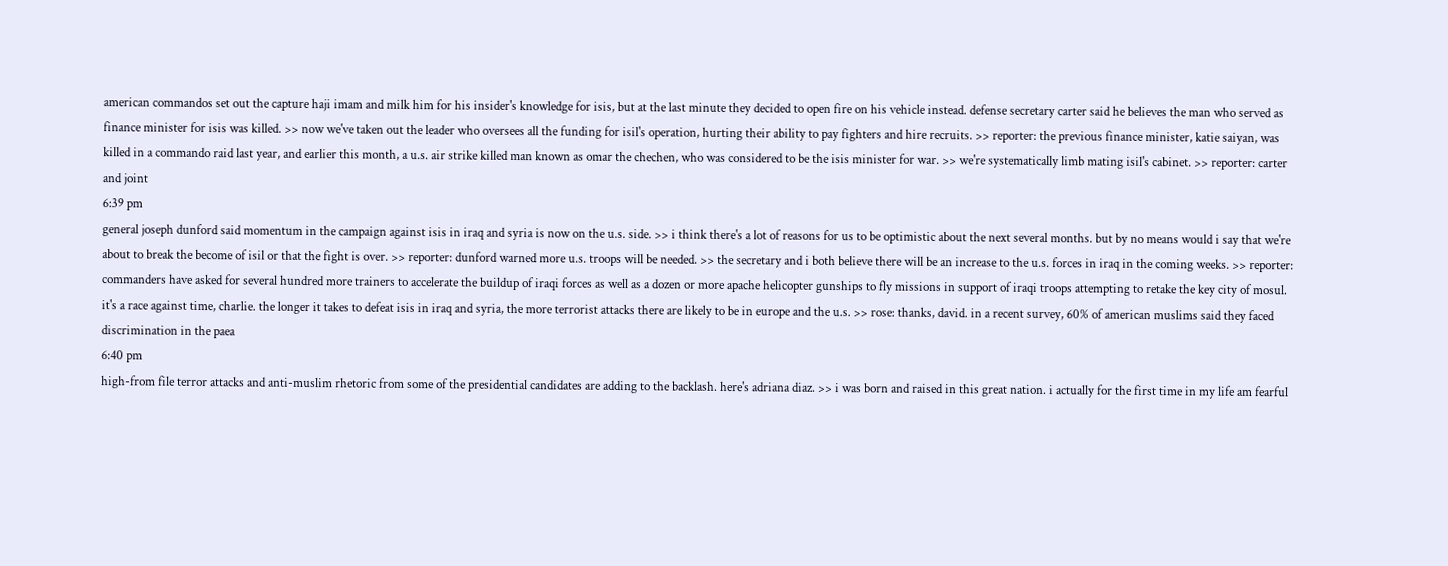american commandos set out the capture haji imam and milk him for his insider's knowledge for isis, but at the last minute they decided to open fire on his vehicle instead. defense secretary carter said he believes the man who served as finance minister for isis was killed. >> now we've taken out the leader who oversees all the funding for isil's operation, hurting their ability to pay fighters and hire recruits. >> reporter: the previous finance minister, katie saiyan, was killed in a commando raid last year, and earlier this month, a u.s. air strike killed man known as omar the chechen, who was considered to be the isis minister for war. >> we're systematically limb mating isil's cabinet. >> reporter: carter and joint
6:39 pm
general joseph dunford said momentum in the campaign against isis in iraq and syria is now on the u.s. side. >> i think there's a lot of reasons for us to be optimistic about the next several months. but by no means would i say that we're about to break the become of isil or that the fight is over. >> reporter: dunford warned more u.s. troops will be needed. >> the secretary and i both believe there will be an increase to the u.s. forces in iraq in the coming weeks. >> reporter: commanders have asked for several hundred more trainers to accelerate the buildup of iraqi forces as well as a dozen or more apache helicopter gunships to fly missions in support of iraqi troops attempting to retake the key city of mosul. it's a race against time, charlie. the longer it takes to defeat isis in iraq and syria, the more terrorist attacks there are likely to be in europe and the u.s. >> rose: thanks, david. in a recent survey, 60% of american muslims said they faced discrimination in the paea
6:40 pm
high-from file terror attacks and anti-muslim rhetoric from some of the presidential candidates are adding to the backlash. here's adriana diaz. >> i was born and raised in this great nation. i actually for the first time in my life am fearful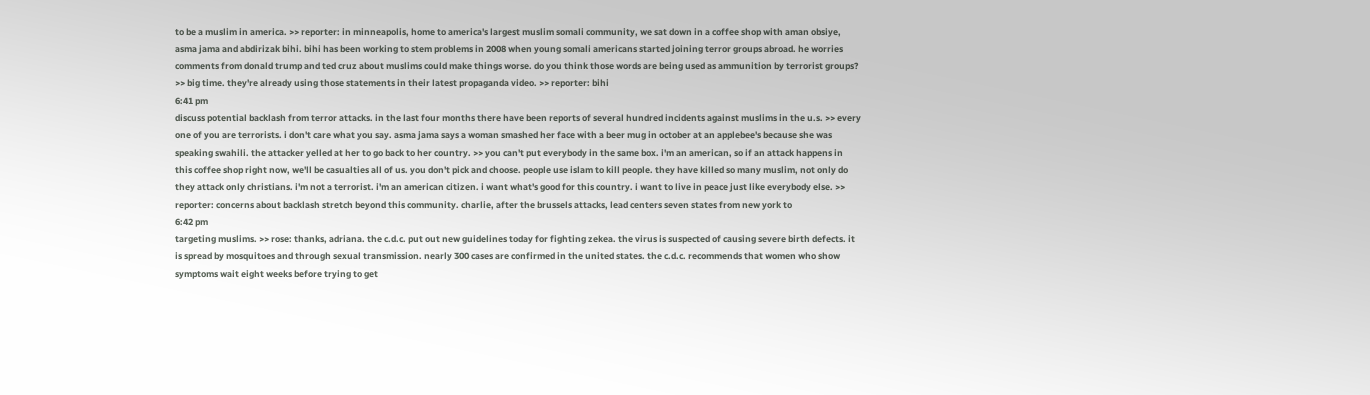to be a muslim in america. >> reporter: in minneapolis, home to america's largest muslim somali community, we sat down in a coffee shop with aman obsiye, asma jama and abdirizak bihi. bihi has been working to stem problems in 2008 when young somali americans started joining terror groups abroad. he worries comments from donald trump and ted cruz about muslims could make things worse. do you think those words are being used as ammunition by terrorist groups? >> big time. they're already using those statements in their latest propaganda video. >> reporter: bihi
6:41 pm
discuss potential backlash from terror attacks. in the last four months there have been reports of several hundred incidents against muslims in the u.s. >> every one of you are terrorists. i don't care what you say. asma jama says a woman smashed her face with a beer mug in october at an applebee's because she was speaking swahili. the attacker yelled at her to go back to her country. >> you can't put everybody in the same box. i'm an american, so if an attack happens in this coffee shop right now, we'll be casualties all of us. you don't pick and choose. people use islam to kill people. they have killed so many muslim, not only do they attack only christians. i'm not a terrorist. i'm an american citizen. i want what's good for this country. i want to live in peace just like everybody else. >> reporter: concerns about backlash stretch beyond this community. charlie, after the brussels attacks, lead centers seven states from new york to
6:42 pm
targeting muslims. >> rose: thanks, adriana. the c.d.c. put out new guidelines today for fighting zekea. the virus is suspected of causing severe birth defects. it is spread by mosquitoes and through sexual transmission. nearly 300 cases are confirmed in the united states. the c.d.c. recommends that women who show symptoms wait eight weeks before trying to get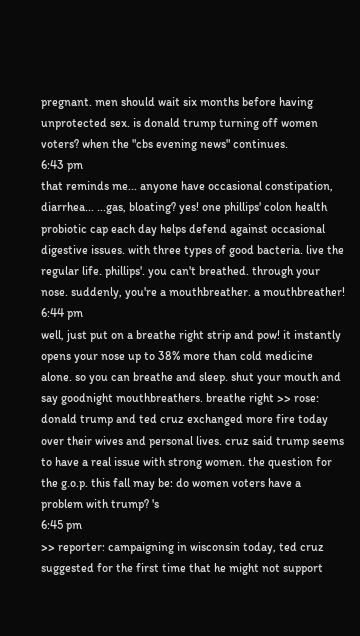pregnant. men should wait six months before having unprotected sex. is donald trump turning off women voters? when the "cbs evening news" continues.
6:43 pm
that reminds me... anyone have occasional constipation, diarrhea... ...gas, bloating? yes! one phillips' colon health probiotic cap each day helps defend against occasional digestive issues. with three types of good bacteria. live the regular life. phillips'. you can't breathed. through your nose. suddenly, you're a mouthbreather. a mouthbreather!
6:44 pm
well, just put on a breathe right strip and pow! it instantly opens your nose up to 38% more than cold medicine alone. so you can breathe and sleep. shut your mouth and say goodnight mouthbreathers. breathe right >> rose: donald trump and ted cruz exchanged more fire today over their wives and personal lives. cruz said trump seems to have a real issue with strong women. the question for the g.o.p. this fall may be: do women voters have a problem with trump? 's
6:45 pm
>> reporter: campaigning in wisconsin today, ted cruz suggested for the first time that he might not support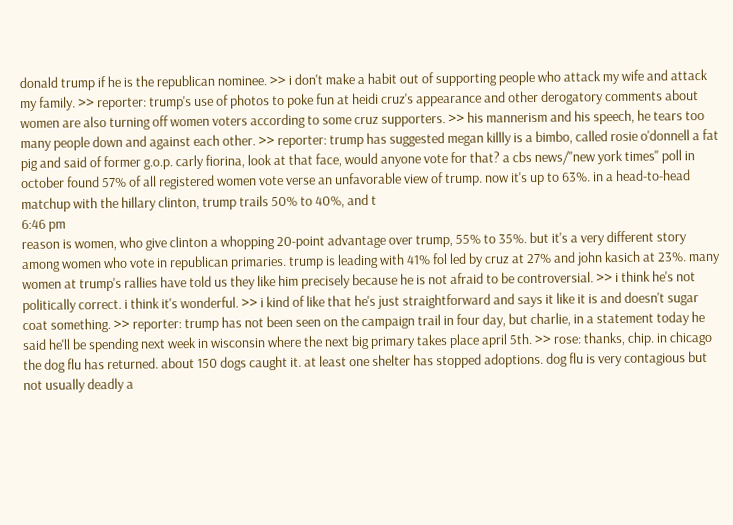donald trump if he is the republican nominee. >> i don't make a habit out of supporting people who attack my wife and attack my family. >> reporter: trump's use of photos to poke fun at heidi cruz's appearance and other derogatory comments about women are also turning off women voters according to some cruz supporters. >> his mannerism and his speech, he tears too many people down and against each other. >> reporter: trump has suggested megan killly is a bimbo, called rosie o'donnell a fat pig and said of former g.o.p. carly fiorina, look at that face, would anyone vote for that? a cbs news/"new york times" poll in october found 57% of all registered women vote verse an unfavorable view of trump. now it's up to 63%. in a head-to-head matchup with the hillary clinton, trump trails 50% to 40%, and t
6:46 pm
reason is women, who give clinton a whopping 20-point advantage over trump, 55% to 35%. but it's a very different story among women who vote in republican primaries. trump is leading with 41% fol led by cruz at 27% and john kasich at 23%. many women at trump's rallies have told us they like him precisely because he is not afraid to be controversial. >> i think he's not politically correct. i think it's wonderful. >> i kind of like that he's just straightforward and says it like it is and doesn't sugar coat something. >> reporter: trump has not been seen on the campaign trail in four day, but charlie, in a statement today he said he'll be spending next week in wisconsin where the next big primary takes place april 5th. >> rose: thanks, chip. in chicago the dog flu has returned. about 150 dogs caught it. at least one shelter has stopped adoptions. dog flu is very contagious but not usually deadly a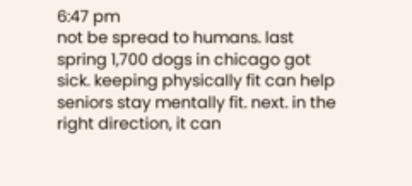6:47 pm
not be spread to humans. last spring 1,700 dogs in chicago got sick. keeping physically fit can help seniors stay mentally fit. next. in the right direction, it can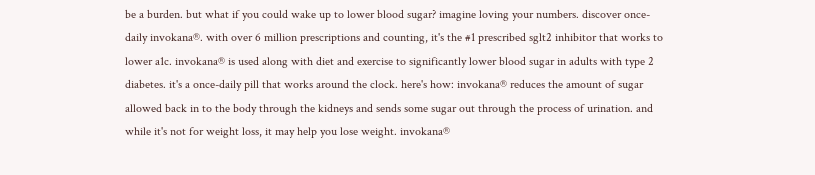be a burden. but what if you could wake up to lower blood sugar? imagine loving your numbers. discover once-daily invokana®. with over 6 million prescriptions and counting, it's the #1 prescribed sglt2 inhibitor that works to lower a1c. invokana® is used along with diet and exercise to significantly lower blood sugar in adults with type 2 diabetes. it's a once-daily pill that works around the clock. here's how: invokana® reduces the amount of sugar allowed back in to the body through the kidneys and sends some sugar out through the process of urination. and while it's not for weight loss, it may help you lose weight. invokana®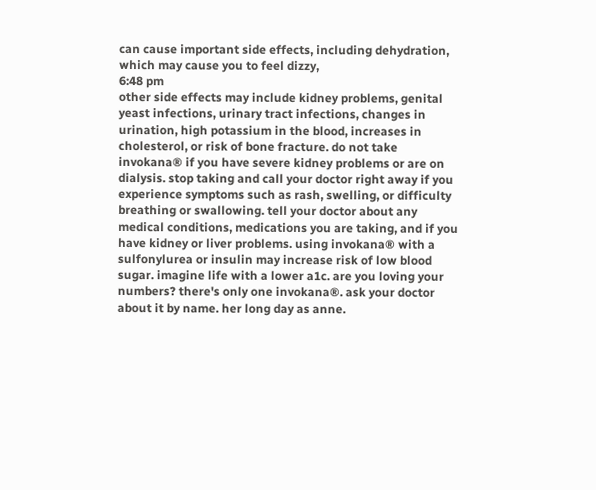can cause important side effects, including dehydration, which may cause you to feel dizzy,
6:48 pm
other side effects may include kidney problems, genital yeast infections, urinary tract infections, changes in urination, high potassium in the blood, increases in cholesterol, or risk of bone fracture. do not take invokana® if you have severe kidney problems or are on dialysis. stop taking and call your doctor right away if you experience symptoms such as rash, swelling, or difficulty breathing or swallowing. tell your doctor about any medical conditions, medications you are taking, and if you have kidney or liver problems. using invokana® with a sulfonylurea or insulin may increase risk of low blood sugar. imagine life with a lower a1c. are you loving your numbers? there's only one invokana®. ask your doctor about it by name. her long day as anne.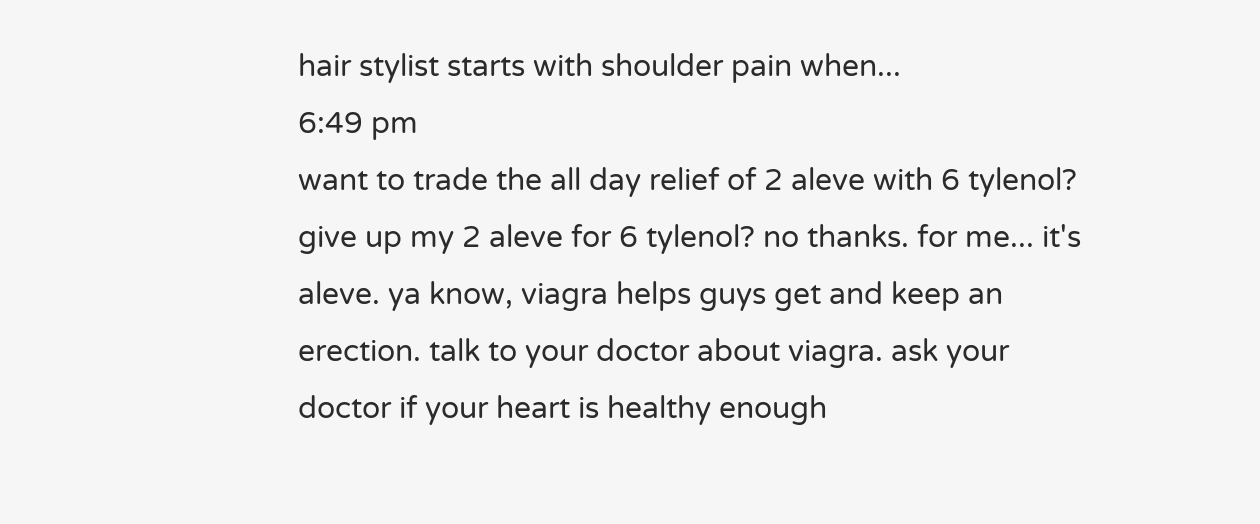hair stylist starts with shoulder pain when...
6:49 pm
want to trade the all day relief of 2 aleve with 6 tylenol? give up my 2 aleve for 6 tylenol? no thanks. for me... it's aleve. ya know, viagra helps guys get and keep an erection. talk to your doctor about viagra. ask your doctor if your heart is healthy enough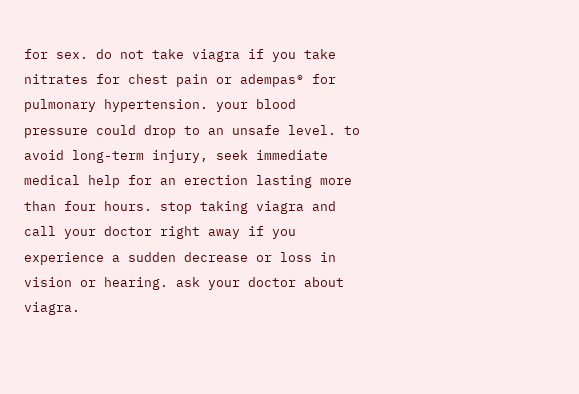for sex. do not take viagra if you take nitrates for chest pain or adempas® for pulmonary hypertension. your blood pressure could drop to an unsafe level. to avoid long-term injury, seek immediate medical help for an erection lasting more than four hours. stop taking viagra and call your doctor right away if you experience a sudden decrease or loss in vision or hearing. ask your doctor about viagra.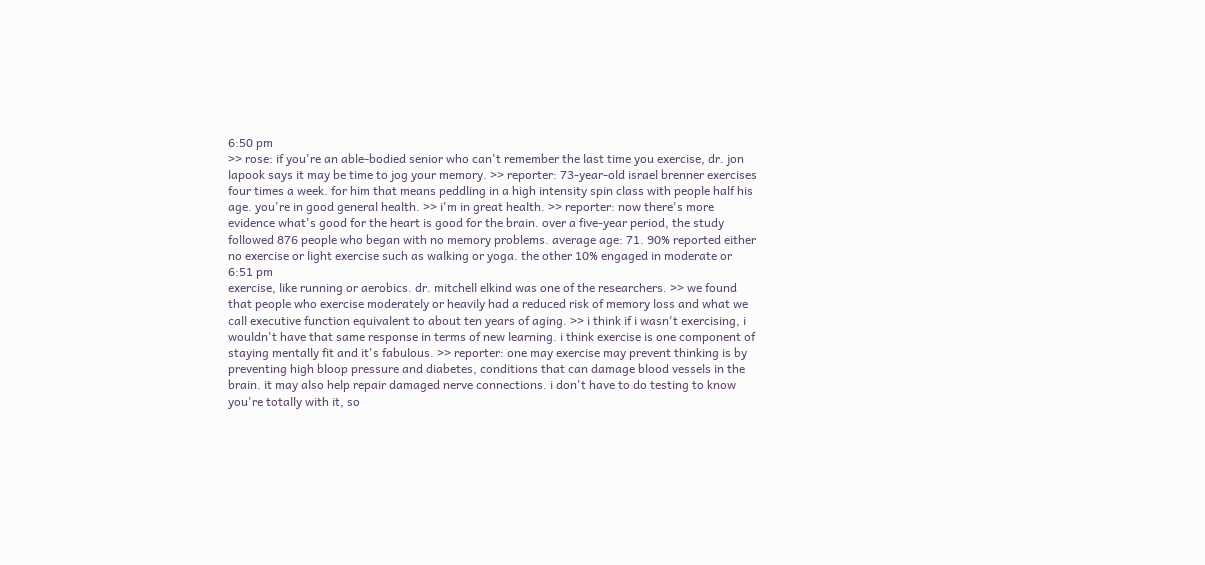6:50 pm
>> rose: if you're an able-bodied senior who can't remember the last time you exercise, dr. jon lapook says it may be time to jog your memory. >> reporter: 73-year-old israel brenner exercises four times a week. for him that means peddling in a high intensity spin class with people half his age. you're in good general health. >> i'm in great health. >> reporter: now there's more evidence what's good for the heart is good for the brain. over a five-year period, the study followed 876 people who began with no memory problems. average age: 71. 90% reported either no exercise or light exercise such as walking or yoga. the other 10% engaged in moderate or
6:51 pm
exercise, like running or aerobics. dr. mitchell elkind was one of the researchers. >> we found that people who exercise moderately or heavily had a reduced risk of memory loss and what we call executive function equivalent to about ten years of aging. >> i think if i wasn't exercising, i wouldn't have that same response in terms of new learning. i think exercise is one component of staying mentally fit and it's fabulous. >> reporter: one may exercise may prevent thinking is by preventing high bloop pressure and diabetes, conditions that can damage blood vessels in the brain. it may also help repair damaged nerve connections. i don't have to do testing to know you're totally with it, so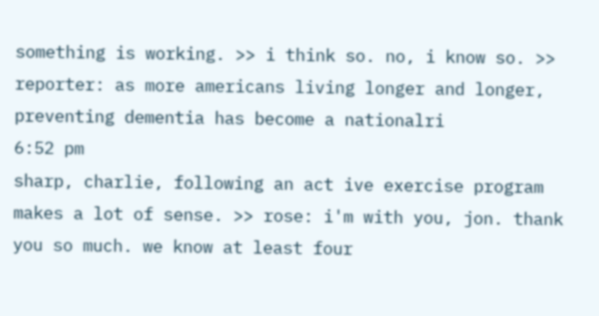something is working. >> i think so. no, i know so. >> reporter: as more americans living longer and longer, preventing dementia has become a nationalri
6:52 pm
sharp, charlie, following an act ive exercise program makes a lot of sense. >> rose: i'm with you, jon. thank you so much. we know at least four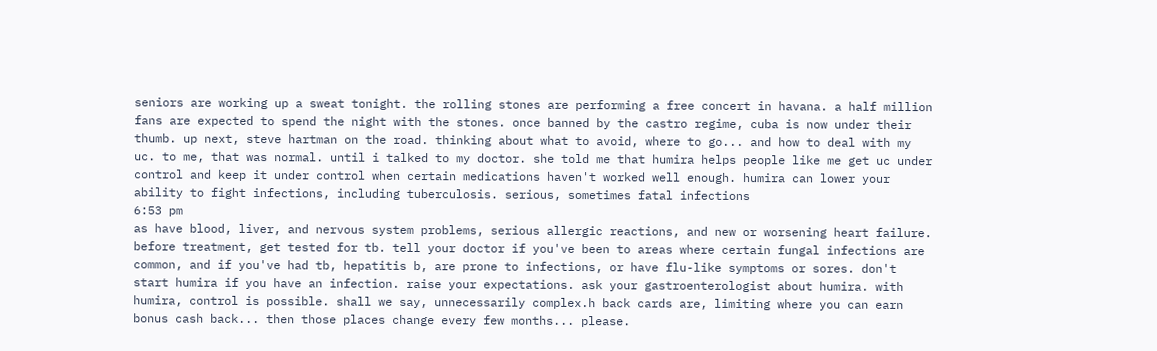seniors are working up a sweat tonight. the rolling stones are performing a free concert in havana. a half million fans are expected to spend the night with the stones. once banned by the castro regime, cuba is now under their thumb. up next, steve hartman on the road. thinking about what to avoid, where to go... and how to deal with my uc. to me, that was normal. until i talked to my doctor. she told me that humira helps people like me get uc under control and keep it under control when certain medications haven't worked well enough. humira can lower your ability to fight infections, including tuberculosis. serious, sometimes fatal infections
6:53 pm
as have blood, liver, and nervous system problems, serious allergic reactions, and new or worsening heart failure. before treatment, get tested for tb. tell your doctor if you've been to areas where certain fungal infections are common, and if you've had tb, hepatitis b, are prone to infections, or have flu-like symptoms or sores. don't start humira if you have an infection. raise your expectations. ask your gastroenterologist about humira. with humira, control is possible. shall we say, unnecessarily complex.h back cards are, limiting where you can earn bonus cash back... then those places change every few months... please.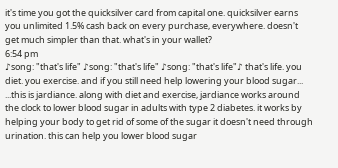it's time you got the quicksilver card from capital one. quicksilver earns you unlimited 1.5% cash back on every purchase, everywhere. doesn't get much simpler than that. what's in your wallet?
6:54 pm
♪song: "that's life" ♪song: "that's life" ♪song: "that's life"♪ that's life. you diet. you exercise. and if you still need help lowering your blood sugar... ...this is jardiance. along with diet and exercise, jardiance works around the clock to lower blood sugar in adults with type 2 diabetes. it works by helping your body to get rid of some of the sugar it doesn't need through urination. this can help you lower blood sugar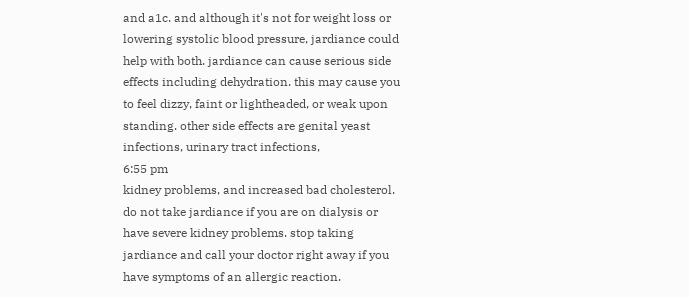and a1c. and although it's not for weight loss or lowering systolic blood pressure, jardiance could help with both. jardiance can cause serious side effects including dehydration. this may cause you to feel dizzy, faint or lightheaded, or weak upon standing. other side effects are genital yeast infections, urinary tract infections,
6:55 pm
kidney problems, and increased bad cholesterol. do not take jardiance if you are on dialysis or have severe kidney problems. stop taking jardiance and call your doctor right away if you have symptoms of an allergic reaction.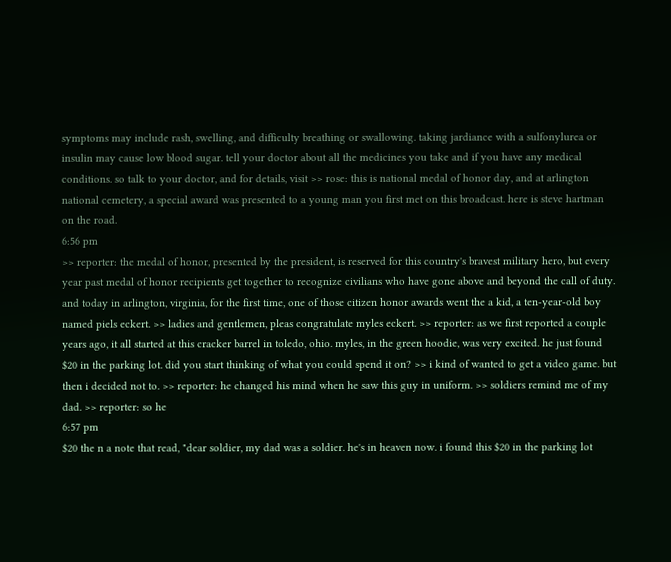symptoms may include rash, swelling, and difficulty breathing or swallowing. taking jardiance with a sulfonylurea or insulin may cause low blood sugar. tell your doctor about all the medicines you take and if you have any medical conditions. so talk to your doctor, and for details, visit >> rose: this is national medal of honor day, and at arlington national cemetery, a special award was presented to a young man you first met on this broadcast. here is steve hartman on the road.
6:56 pm
>> reporter: the medal of honor, presented by the president, is reserved for this country's bravest military hero, but every year past medal of honor recipients get together to recognize civilians who have gone above and beyond the call of duty. and today in arlington, virginia, for the first time, one of those citizen honor awards went the a kid, a ten-year-old boy named piels eckert. >> ladies and gentlemen, pleas congratulate myles eckert. >> reporter: as we first reported a couple years ago, it all started at this cracker barrel in toledo, ohio. myles, in the green hoodie, was very excited. he just found $20 in the parking lot. did you start thinking of what you could spend it on? >> i kind of wanted to get a video game. but then i decided not to. >> reporter: he changed his mind when he saw this guy in uniform. >> soldiers remind me of my dad. >> reporter: so he
6:57 pm
$20 the n a note that read, "dear soldier, my dad was a soldier. he's in heaven now. i found this $20 in the parking lot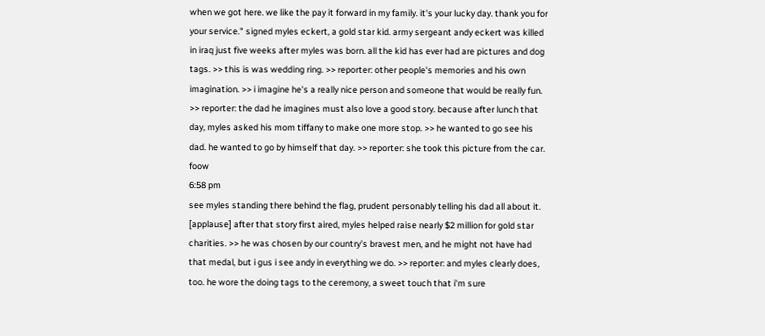when we got here. we like the pay it forward in my family. it's your lucky day. thank you for your service." signed myles eckert, a gold star kid. army sergeant andy eckert was killed in iraq just five weeks after myles was born. all the kid has ever had are pictures and dog tags. >> this is was wedding ring. >> reporter: other people's memories and his own imagination. >> i imagine he's a really nice person and someone that would be really fun. >> reporter: the dad he imagines must also love a good story. because after lunch that day, myles asked his mom tiffany to make one more stop. >> he wanted to go see his dad. he wanted to go by himself that day. >> reporter: she took this picture from the car. foow
6:58 pm
see myles standing there behind the flag, prudent personably telling his dad all about it. [applause] after that story first aired, myles helped raise nearly $2 million for gold star charities. >> he was chosen by our country's bravest men, and he might not have had that medal, but i gus i see andy in everything we do. >> reporter: and myles clearly does, too. he wore the doing tags to the ceremony, a sweet touch that i'm sure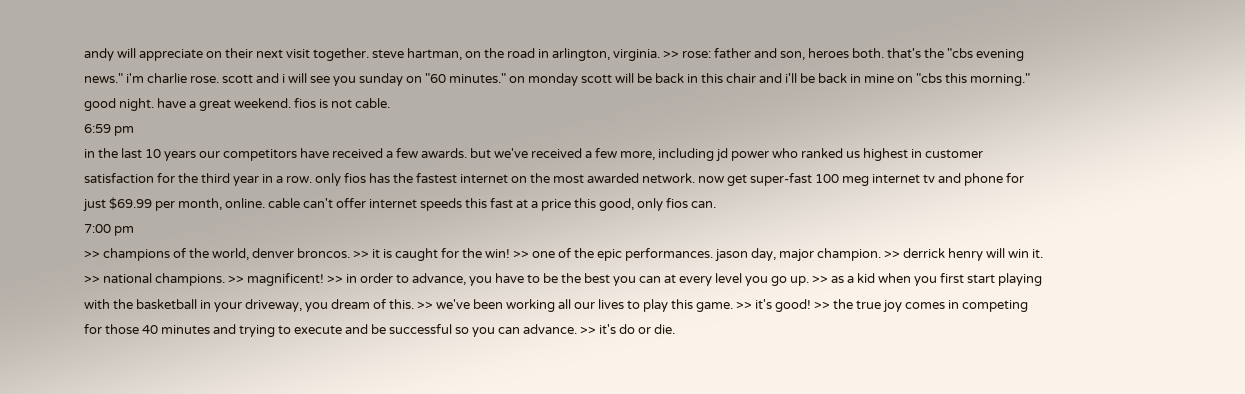andy will appreciate on their next visit together. steve hartman, on the road in arlington, virginia. >> rose: father and son, heroes both. that's the "cbs evening news." i'm charlie rose. scott and i will see you sunday on "60 minutes." on monday scott will be back in this chair and i'll be back in mine on "cbs this morning." good night. have a great weekend. fios is not cable.
6:59 pm
in the last 10 years our competitors have received a few awards. but we've received a few more, including jd power who ranked us highest in customer satisfaction for the third year in a row. only fios has the fastest internet on the most awarded network. now get super-fast 100 meg internet tv and phone for just $69.99 per month, online. cable can't offer internet speeds this fast at a price this good, only fios can.
7:00 pm
>> champions of the world, denver broncos. >> it is caught for the win! >> one of the epic performances. jason day, major champion. >> derrick henry will win it. >> national champions. >> magnificent! >> in order to advance, you have to be the best you can at every level you go up. >> as a kid when you first start playing with the basketball in your driveway, you dream of this. >> we've been working all our lives to play this game. >> it's good! >> the true joy comes in competing for those 40 minutes and trying to execute and be successful so you can advance. >> it's do or die.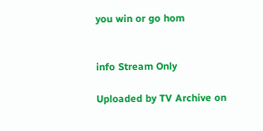you win or go hom


info Stream Only

Uploaded by TV Archive on